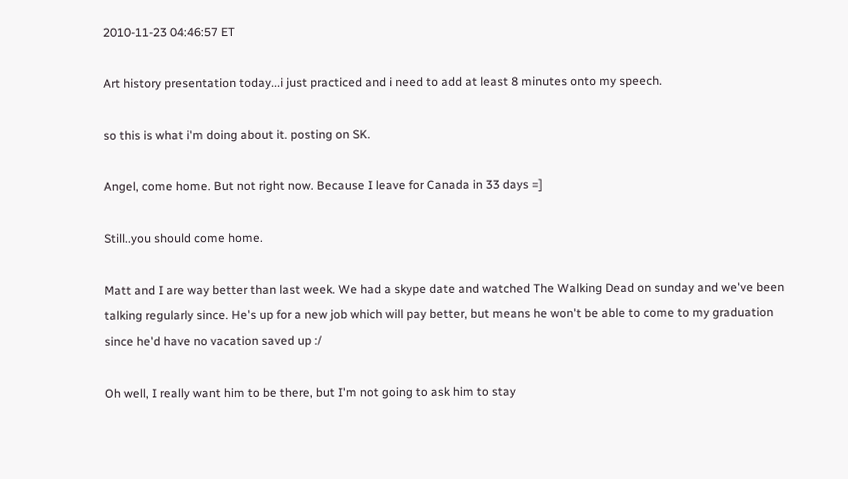2010-11-23 04:46:57 ET

Art history presentation today...i just practiced and i need to add at least 8 minutes onto my speech.

so this is what i'm doing about it. posting on SK.

Angel, come home. But not right now. Because I leave for Canada in 33 days =]

Still..you should come home.

Matt and I are way better than last week. We had a skype date and watched The Walking Dead on sunday and we've been talking regularly since. He's up for a new job which will pay better, but means he won't be able to come to my graduation since he'd have no vacation saved up :/

Oh well, I really want him to be there, but I'm not going to ask him to stay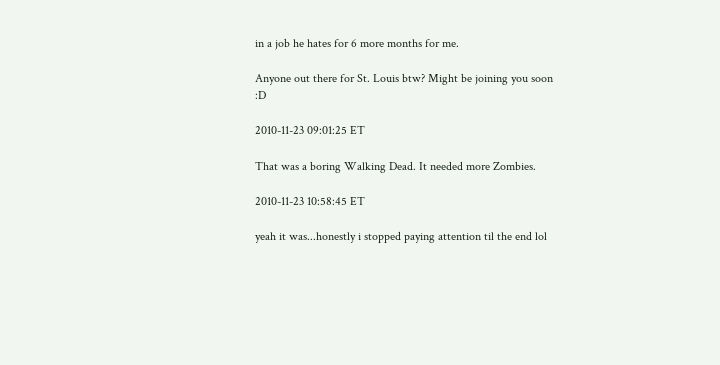in a job he hates for 6 more months for me.

Anyone out there for St. Louis btw? Might be joining you soon :D

2010-11-23 09:01:25 ET

That was a boring Walking Dead. It needed more Zombies.

2010-11-23 10:58:45 ET

yeah it was...honestly i stopped paying attention til the end lol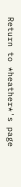Return to *heather*'s page